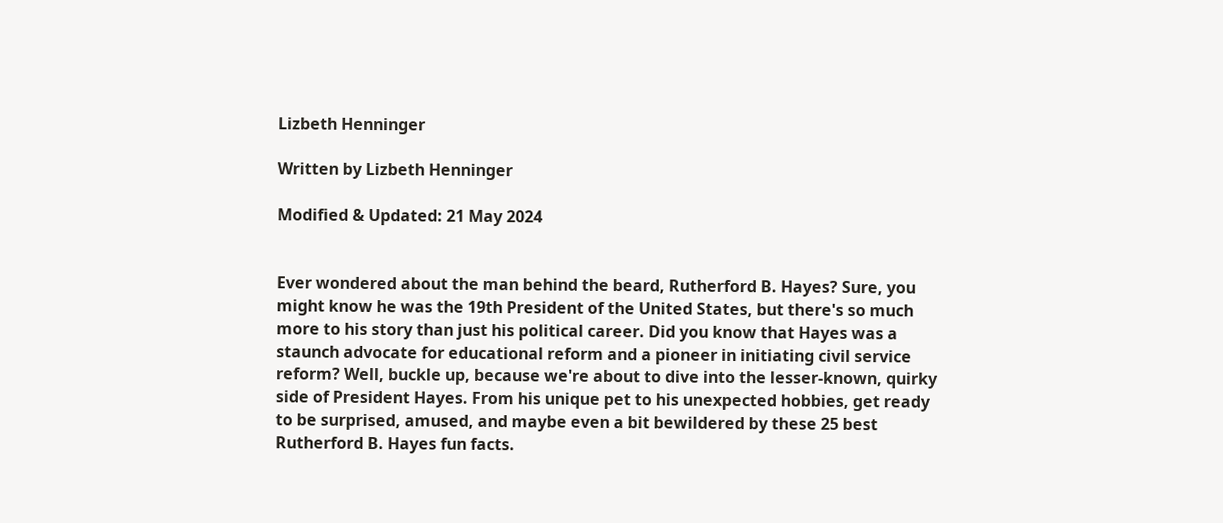Lizbeth Henninger

Written by Lizbeth Henninger

Modified & Updated: 21 May 2024


Ever wondered about the man behind the beard, Rutherford B. Hayes? Sure, you might know he was the 19th President of the United States, but there's so much more to his story than just his political career. Did you know that Hayes was a staunch advocate for educational reform and a pioneer in initiating civil service reform? Well, buckle up, because we're about to dive into the lesser-known, quirky side of President Hayes. From his unique pet to his unexpected hobbies, get ready to be surprised, amused, and maybe even a bit bewildered by these 25 best Rutherford B. Hayes fun facts.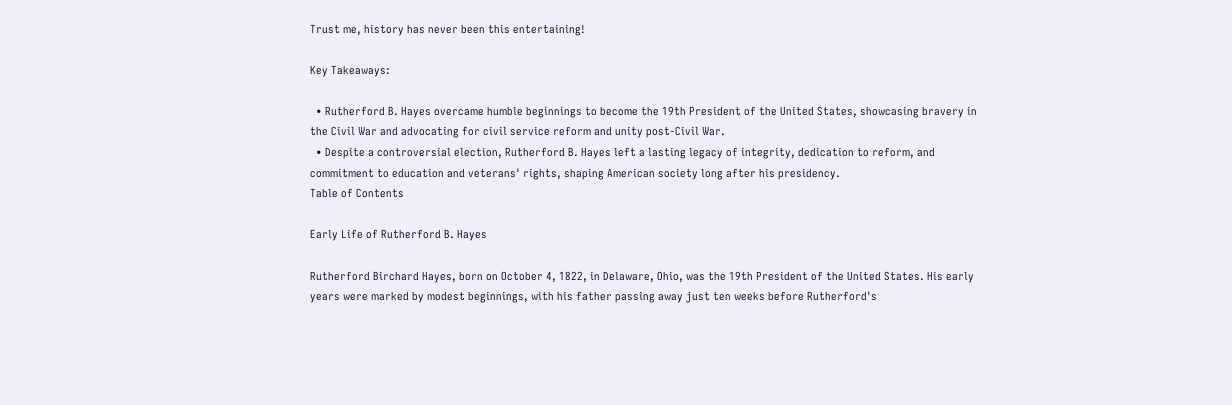Trust me, history has never been this entertaining!

Key Takeaways:

  • Rutherford B. Hayes overcame humble beginnings to become the 19th President of the United States, showcasing bravery in the Civil War and advocating for civil service reform and unity post-Civil War.
  • Despite a controversial election, Rutherford B. Hayes left a lasting legacy of integrity, dedication to reform, and commitment to education and veterans' rights, shaping American society long after his presidency.
Table of Contents

Early Life of Rutherford B. Hayes

Rutherford Birchard Hayes, born on October 4, 1822, in Delaware, Ohio, was the 19th President of the United States. His early years were marked by modest beginnings, with his father passing away just ten weeks before Rutherford's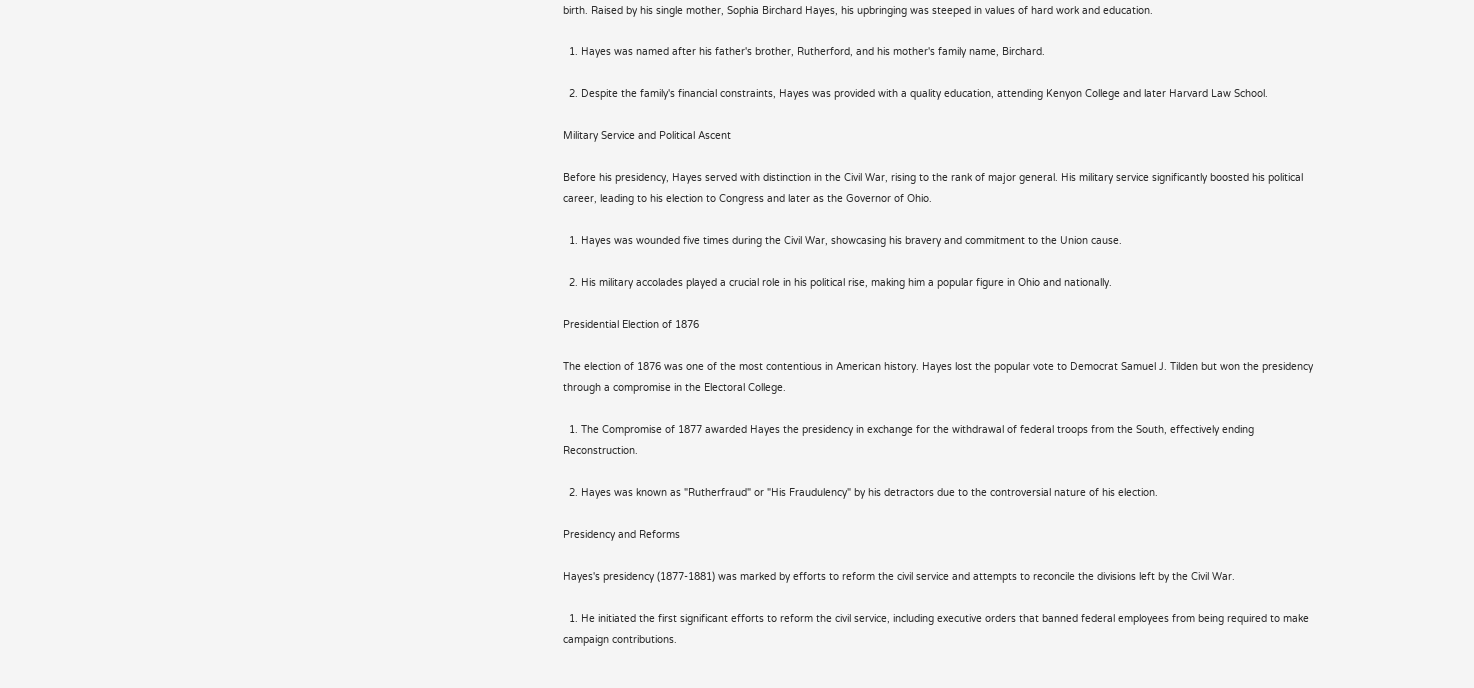birth. Raised by his single mother, Sophia Birchard Hayes, his upbringing was steeped in values of hard work and education.

  1. Hayes was named after his father's brother, Rutherford, and his mother's family name, Birchard.

  2. Despite the family's financial constraints, Hayes was provided with a quality education, attending Kenyon College and later Harvard Law School.

Military Service and Political Ascent

Before his presidency, Hayes served with distinction in the Civil War, rising to the rank of major general. His military service significantly boosted his political career, leading to his election to Congress and later as the Governor of Ohio.

  1. Hayes was wounded five times during the Civil War, showcasing his bravery and commitment to the Union cause.

  2. His military accolades played a crucial role in his political rise, making him a popular figure in Ohio and nationally.

Presidential Election of 1876

The election of 1876 was one of the most contentious in American history. Hayes lost the popular vote to Democrat Samuel J. Tilden but won the presidency through a compromise in the Electoral College.

  1. The Compromise of 1877 awarded Hayes the presidency in exchange for the withdrawal of federal troops from the South, effectively ending Reconstruction.

  2. Hayes was known as "Rutherfraud" or "His Fraudulency" by his detractors due to the controversial nature of his election.

Presidency and Reforms

Hayes's presidency (1877-1881) was marked by efforts to reform the civil service and attempts to reconcile the divisions left by the Civil War.

  1. He initiated the first significant efforts to reform the civil service, including executive orders that banned federal employees from being required to make campaign contributions.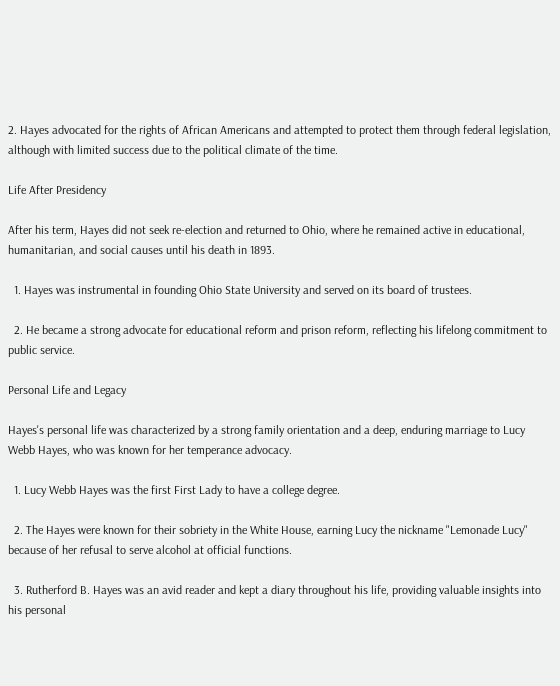2. Hayes advocated for the rights of African Americans and attempted to protect them through federal legislation, although with limited success due to the political climate of the time.

Life After Presidency

After his term, Hayes did not seek re-election and returned to Ohio, where he remained active in educational, humanitarian, and social causes until his death in 1893.

  1. Hayes was instrumental in founding Ohio State University and served on its board of trustees.

  2. He became a strong advocate for educational reform and prison reform, reflecting his lifelong commitment to public service.

Personal Life and Legacy

Hayes's personal life was characterized by a strong family orientation and a deep, enduring marriage to Lucy Webb Hayes, who was known for her temperance advocacy.

  1. Lucy Webb Hayes was the first First Lady to have a college degree.

  2. The Hayes were known for their sobriety in the White House, earning Lucy the nickname "Lemonade Lucy" because of her refusal to serve alcohol at official functions.

  3. Rutherford B. Hayes was an avid reader and kept a diary throughout his life, providing valuable insights into his personal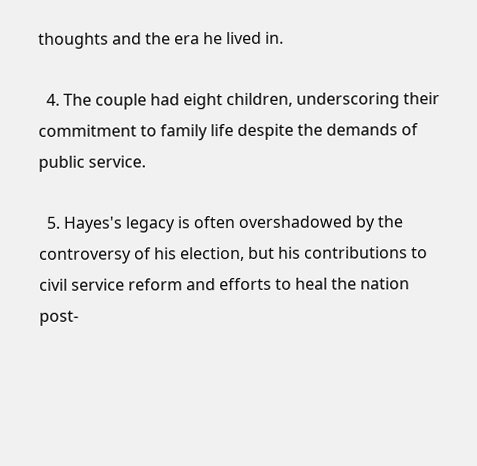thoughts and the era he lived in.

  4. The couple had eight children, underscoring their commitment to family life despite the demands of public service.

  5. Hayes's legacy is often overshadowed by the controversy of his election, but his contributions to civil service reform and efforts to heal the nation post-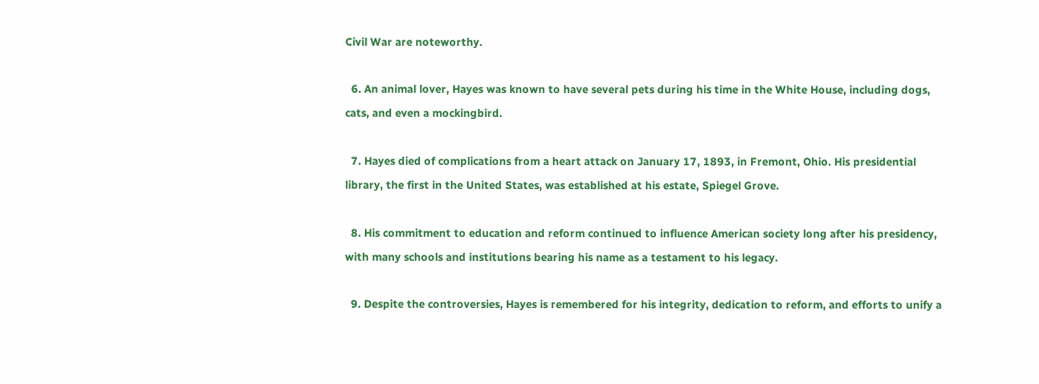Civil War are noteworthy.

  6. An animal lover, Hayes was known to have several pets during his time in the White House, including dogs, cats, and even a mockingbird.

  7. Hayes died of complications from a heart attack on January 17, 1893, in Fremont, Ohio. His presidential library, the first in the United States, was established at his estate, Spiegel Grove.

  8. His commitment to education and reform continued to influence American society long after his presidency, with many schools and institutions bearing his name as a testament to his legacy.

  9. Despite the controversies, Hayes is remembered for his integrity, dedication to reform, and efforts to unify a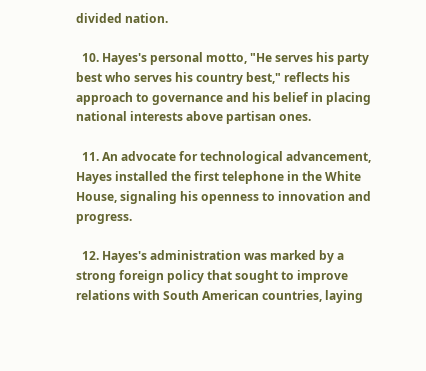divided nation.

  10. Hayes's personal motto, "He serves his party best who serves his country best," reflects his approach to governance and his belief in placing national interests above partisan ones.

  11. An advocate for technological advancement, Hayes installed the first telephone in the White House, signaling his openness to innovation and progress.

  12. Hayes's administration was marked by a strong foreign policy that sought to improve relations with South American countries, laying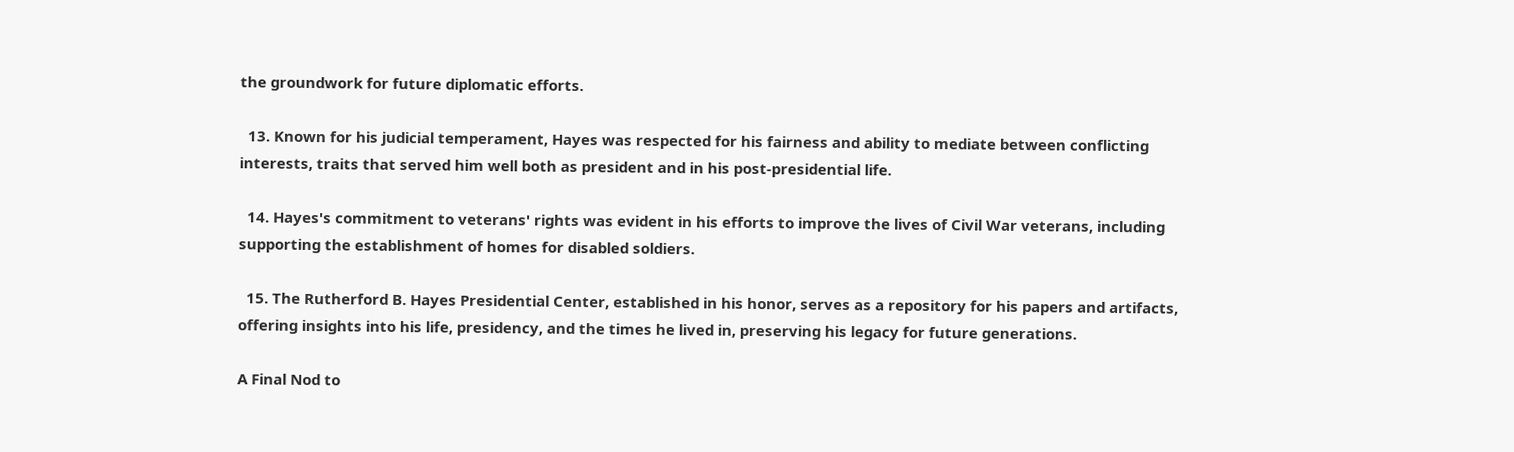the groundwork for future diplomatic efforts.

  13. Known for his judicial temperament, Hayes was respected for his fairness and ability to mediate between conflicting interests, traits that served him well both as president and in his post-presidential life.

  14. Hayes's commitment to veterans' rights was evident in his efforts to improve the lives of Civil War veterans, including supporting the establishment of homes for disabled soldiers.

  15. The Rutherford B. Hayes Presidential Center, established in his honor, serves as a repository for his papers and artifacts, offering insights into his life, presidency, and the times he lived in, preserving his legacy for future generations.

A Final Nod to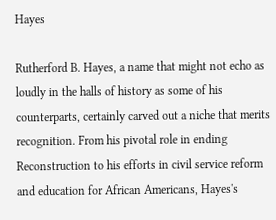Hayes

Rutherford B. Hayes, a name that might not echo as loudly in the halls of history as some of his counterparts, certainly carved out a niche that merits recognition. From his pivotal role in ending Reconstruction to his efforts in civil service reform and education for African Americans, Hayes's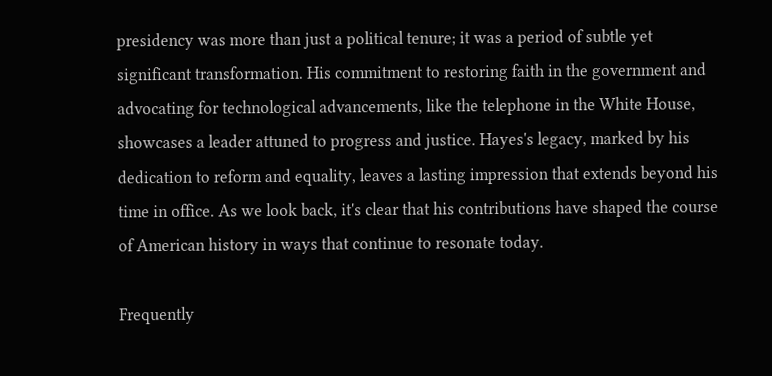presidency was more than just a political tenure; it was a period of subtle yet significant transformation. His commitment to restoring faith in the government and advocating for technological advancements, like the telephone in the White House, showcases a leader attuned to progress and justice. Hayes's legacy, marked by his dedication to reform and equality, leaves a lasting impression that extends beyond his time in office. As we look back, it's clear that his contributions have shaped the course of American history in ways that continue to resonate today.

Frequently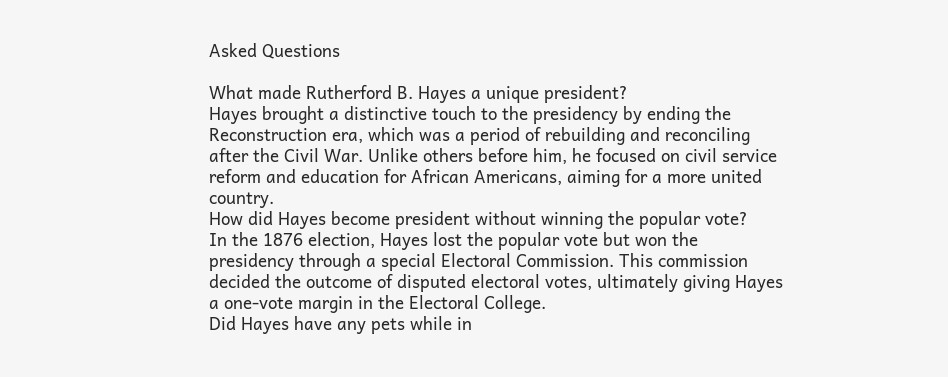Asked Questions

What made Rutherford B. Hayes a unique president?
Hayes brought a distinctive touch to the presidency by ending the Reconstruction era, which was a period of rebuilding and reconciling after the Civil War. Unlike others before him, he focused on civil service reform and education for African Americans, aiming for a more united country.
How did Hayes become president without winning the popular vote?
In the 1876 election, Hayes lost the popular vote but won the presidency through a special Electoral Commission. This commission decided the outcome of disputed electoral votes, ultimately giving Hayes a one-vote margin in the Electoral College.
Did Hayes have any pets while in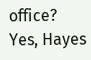office?
Yes, Hayes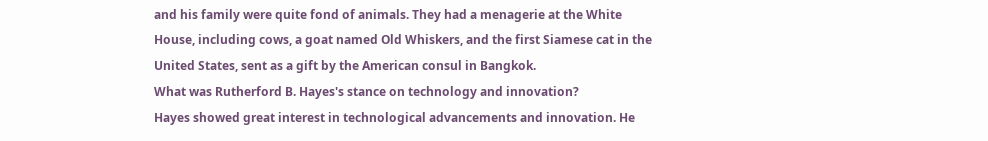and his family were quite fond of animals. They had a menagerie at the White House, including cows, a goat named Old Whiskers, and the first Siamese cat in the United States, sent as a gift by the American consul in Bangkok.
What was Rutherford B. Hayes's stance on technology and innovation?
Hayes showed great interest in technological advancements and innovation. He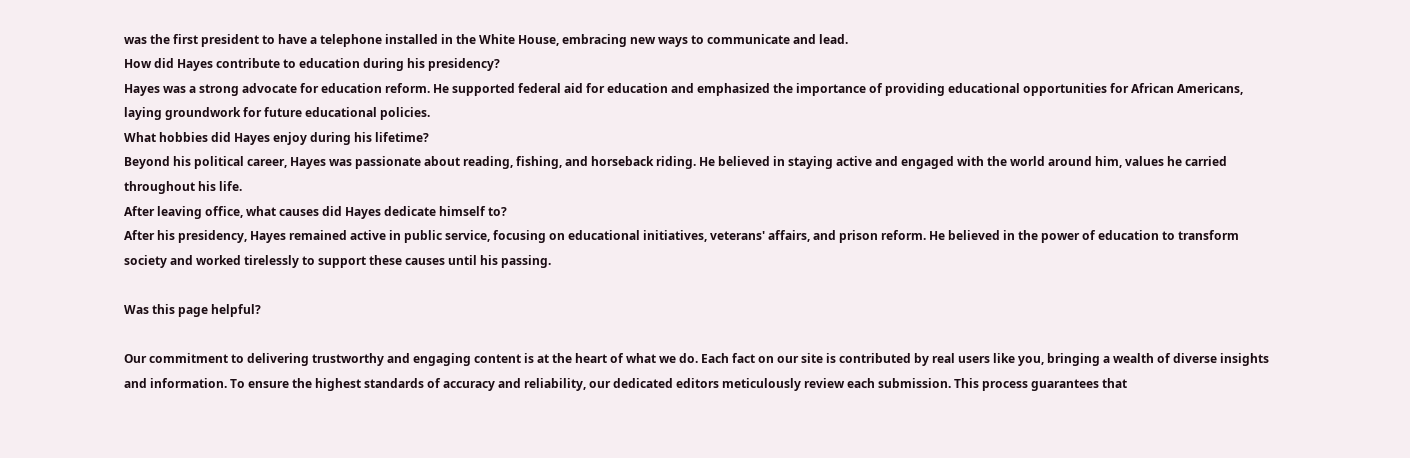was the first president to have a telephone installed in the White House, embracing new ways to communicate and lead.
How did Hayes contribute to education during his presidency?
Hayes was a strong advocate for education reform. He supported federal aid for education and emphasized the importance of providing educational opportunities for African Americans, laying groundwork for future educational policies.
What hobbies did Hayes enjoy during his lifetime?
Beyond his political career, Hayes was passionate about reading, fishing, and horseback riding. He believed in staying active and engaged with the world around him, values he carried throughout his life.
After leaving office, what causes did Hayes dedicate himself to?
After his presidency, Hayes remained active in public service, focusing on educational initiatives, veterans' affairs, and prison reform. He believed in the power of education to transform society and worked tirelessly to support these causes until his passing.

Was this page helpful?

Our commitment to delivering trustworthy and engaging content is at the heart of what we do. Each fact on our site is contributed by real users like you, bringing a wealth of diverse insights and information. To ensure the highest standards of accuracy and reliability, our dedicated editors meticulously review each submission. This process guarantees that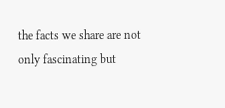the facts we share are not only fascinating but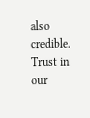also credible. Trust in our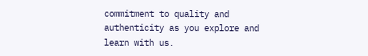commitment to quality and authenticity as you explore and learn with us.